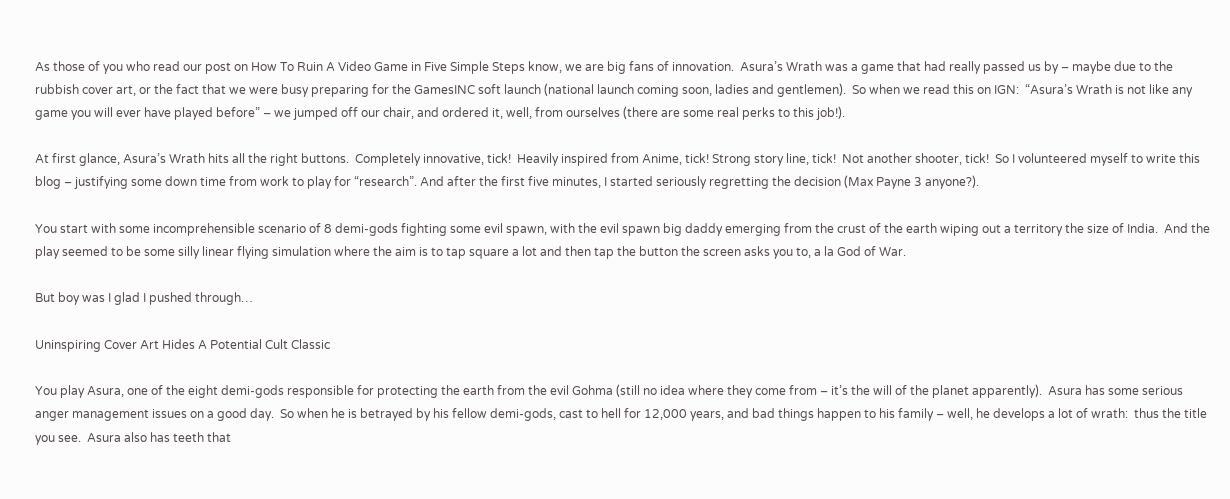As those of you who read our post on How To Ruin A Video Game in Five Simple Steps know, we are big fans of innovation.  Asura’s Wrath was a game that had really passed us by – maybe due to the rubbish cover art, or the fact that we were busy preparing for the GamesINC soft launch (national launch coming soon, ladies and gentlemen).  So when we read this on IGN:  “Asura’s Wrath is not like any game you will ever have played before” – we jumped off our chair, and ordered it, well, from ourselves (there are some real perks to this job!).

At first glance, Asura’s Wrath hits all the right buttons.  Completely innovative, tick!  Heavily inspired from Anime, tick! Strong story line, tick!  Not another shooter, tick!  So I volunteered myself to write this blog – justifying some down time from work to play for “research”. And after the first five minutes, I started seriously regretting the decision (Max Payne 3 anyone?).

You start with some incomprehensible scenario of 8 demi-gods fighting some evil spawn, with the evil spawn big daddy emerging from the crust of the earth wiping out a territory the size of India.  And the play seemed to be some silly linear flying simulation where the aim is to tap square a lot and then tap the button the screen asks you to, a la God of War.

But boy was I glad I pushed through…

Uninspiring Cover Art Hides A Potential Cult Classic

You play Asura, one of the eight demi-gods responsible for protecting the earth from the evil Gohma (still no idea where they come from – it’s the will of the planet apparently).  Asura has some serious anger management issues on a good day.  So when he is betrayed by his fellow demi-gods, cast to hell for 12,000 years, and bad things happen to his family – well, he develops a lot of wrath:  thus the title you see.  Asura also has teeth that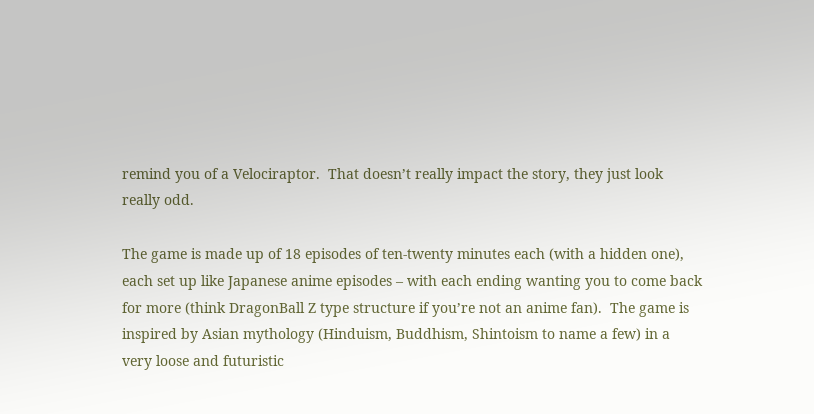remind you of a Velociraptor.  That doesn’t really impact the story, they just look really odd.

The game is made up of 18 episodes of ten-twenty minutes each (with a hidden one), each set up like Japanese anime episodes – with each ending wanting you to come back for more (think DragonBall Z type structure if you’re not an anime fan).  The game is inspired by Asian mythology (Hinduism, Buddhism, Shintoism to name a few) in a very loose and futuristic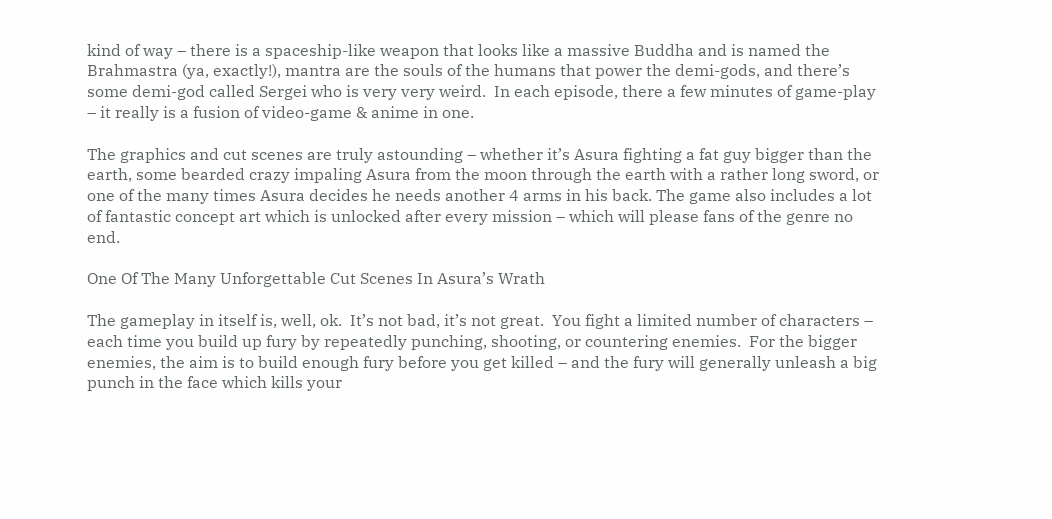kind of way – there is a spaceship-like weapon that looks like a massive Buddha and is named the Brahmastra (ya, exactly!), mantra are the souls of the humans that power the demi-gods, and there’s some demi-god called Sergei who is very very weird.  In each episode, there a few minutes of game-play – it really is a fusion of video-game & anime in one.

The graphics and cut scenes are truly astounding – whether it’s Asura fighting a fat guy bigger than the earth, some bearded crazy impaling Asura from the moon through the earth with a rather long sword, or one of the many times Asura decides he needs another 4 arms in his back. The game also includes a lot of fantastic concept art which is unlocked after every mission – which will please fans of the genre no end.

One Of The Many Unforgettable Cut Scenes In Asura’s Wrath

The gameplay in itself is, well, ok.  It’s not bad, it’s not great.  You fight a limited number of characters – each time you build up fury by repeatedly punching, shooting, or countering enemies.  For the bigger enemies, the aim is to build enough fury before you get killed – and the fury will generally unleash a big punch in the face which kills your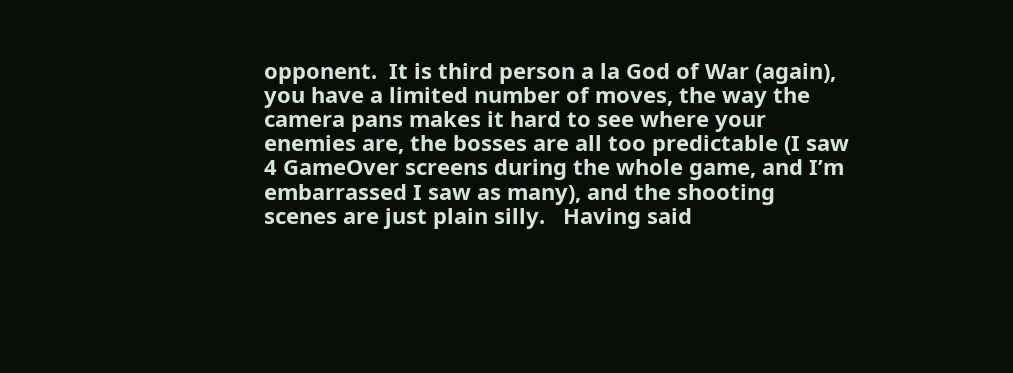opponent.  It is third person a la God of War (again), you have a limited number of moves, the way the camera pans makes it hard to see where your enemies are, the bosses are all too predictable (I saw 4 GameOver screens during the whole game, and I’m embarrassed I saw as many), and the shooting scenes are just plain silly.   Having said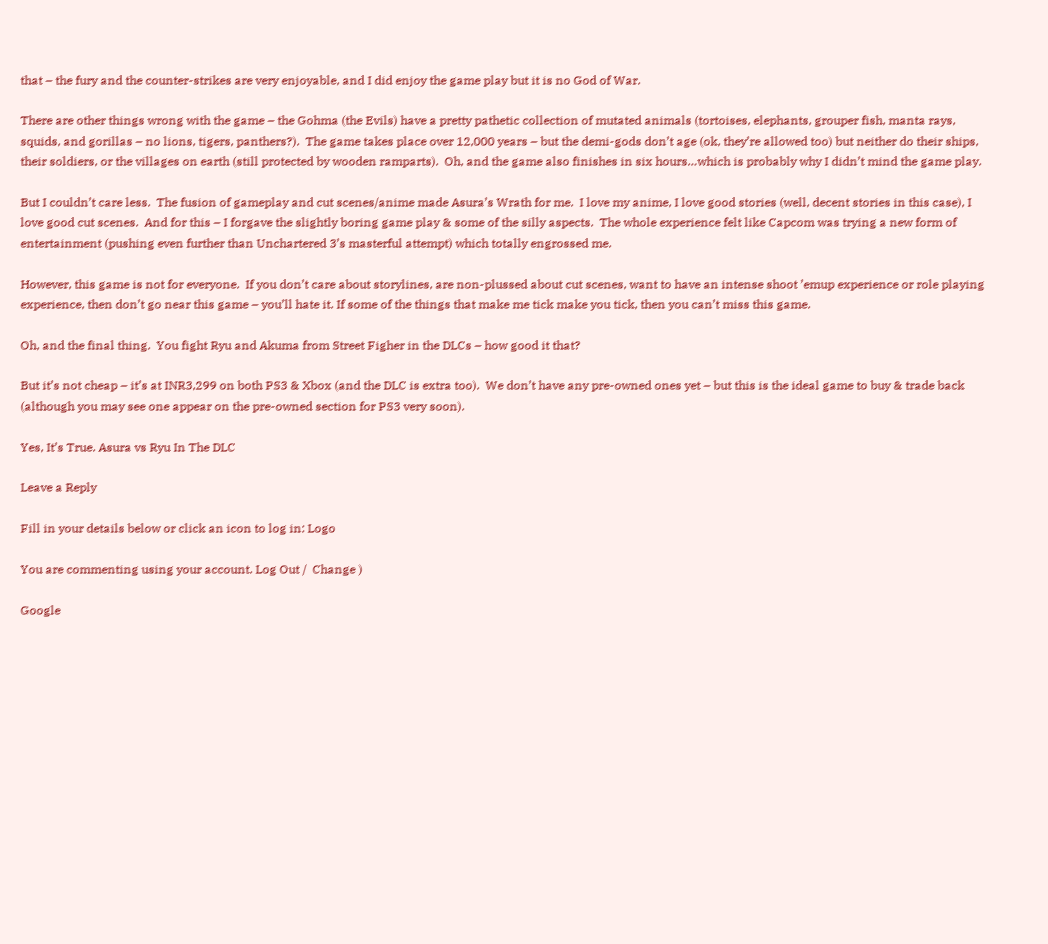that – the fury and the counter-strikes are very enjoyable, and I did enjoy the game play but it is no God of War.

There are other things wrong with the game – the Gohma (the Evils) have a pretty pathetic collection of mutated animals (tortoises, elephants, grouper fish, manta rays, squids, and gorillas – no lions, tigers, panthers?).  The game takes place over 12,000 years – but the demi-gods don’t age (ok, they’re allowed too) but neither do their ships, their soldiers, or the villages on earth (still protected by wooden ramparts).  Oh, and the game also finishes in six hours…which is probably why I didn’t mind the game play.

But I couldn’t care less.  The fusion of gameplay and cut scenes/anime made Asura’s Wrath for me.  I love my anime, I love good stories (well, decent stories in this case), I love good cut scenes.  And for this – I forgave the slightly boring game play & some of the silly aspects.  The whole experience felt like Capcom was trying a new form of entertainment (pushing even further than Unchartered 3’s masterful attempt) which totally engrossed me.

However, this game is not for everyone.  If you don’t care about storylines, are non-plussed about cut scenes, want to have an intense shoot ’emup experience or role playing experience, then don’t go near this game – you’ll hate it. If some of the things that make me tick make you tick, then you can’t miss this game.

Oh, and the final thing.  You fight Ryu and Akuma from Street Figher in the DLCs – how good it that?

But it’s not cheap – it’s at INR3,299 on both PS3 & Xbox (and the DLC is extra too).  We don’t have any pre-owned ones yet – but this is the ideal game to buy & trade back (although you may see one appear on the pre-owned section for PS3 very soon).

Yes, It’s True. Asura vs Ryu In The DLC

Leave a Reply

Fill in your details below or click an icon to log in: Logo

You are commenting using your account. Log Out /  Change )

Google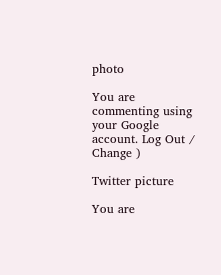photo

You are commenting using your Google account. Log Out /  Change )

Twitter picture

You are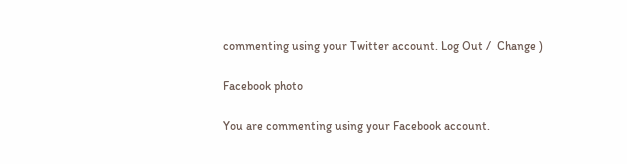commenting using your Twitter account. Log Out /  Change )

Facebook photo

You are commenting using your Facebook account.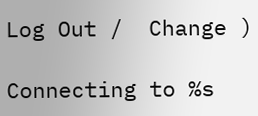Log Out /  Change )

Connecting to %s